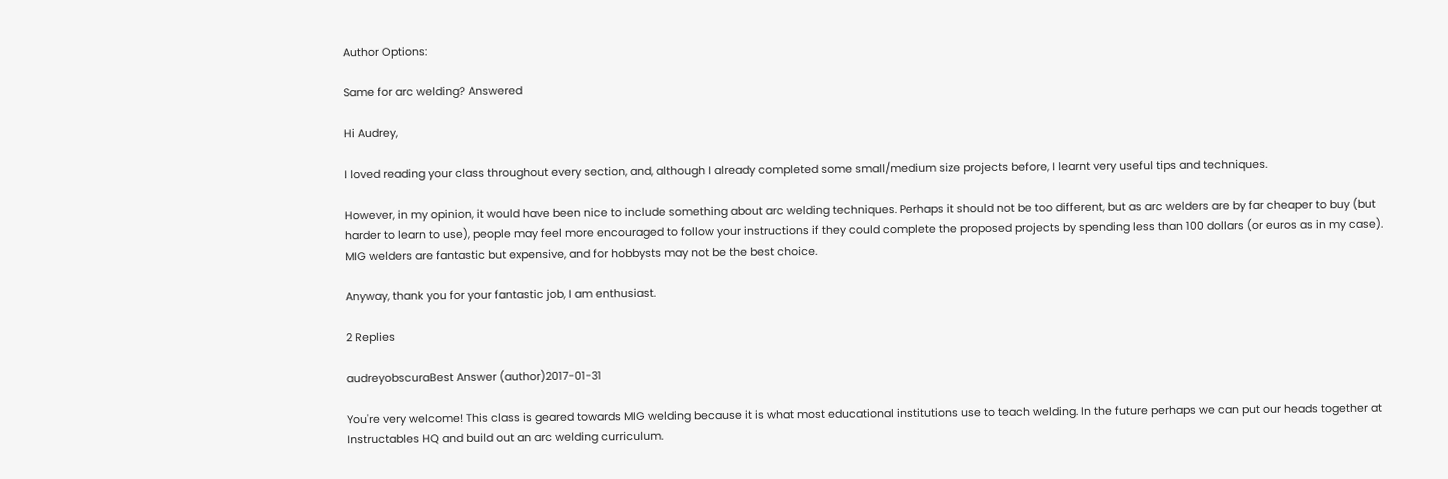Author Options:

Same for arc welding? Answered

Hi Audrey,

I loved reading your class throughout every section, and, although I already completed some small/medium size projects before, I learnt very useful tips and techniques.

However, in my opinion, it would have been nice to include something about arc welding techniques. Perhaps it should not be too different, but as arc welders are by far cheaper to buy (but harder to learn to use), people may feel more encouraged to follow your instructions if they could complete the proposed projects by spending less than 100 dollars (or euros as in my case). MIG welders are fantastic but expensive, and for hobbysts may not be the best choice.

Anyway, thank you for your fantastic job, I am enthusiast.

2 Replies

audreyobscuraBest Answer (author)2017-01-31

You're very welcome! This class is geared towards MIG welding because it is what most educational institutions use to teach welding. In the future perhaps we can put our heads together at Instructables HQ and build out an arc welding curriculum.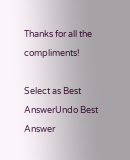Thanks for all the compliments!

Select as Best AnswerUndo Best Answer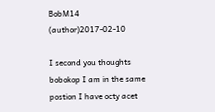BobM14 (author)2017-02-10

I second you thoughts bobokop I am in the same postion I have octy acet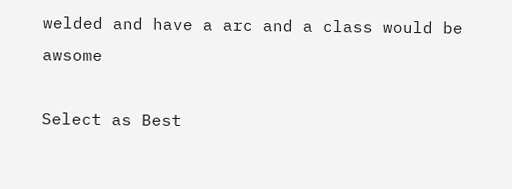welded and have a arc and a class would be awsome

Select as Best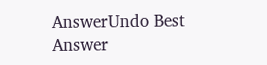AnswerUndo Best Answer